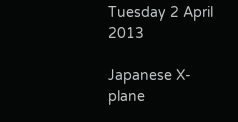Tuesday 2 April 2013

Japanese X-plane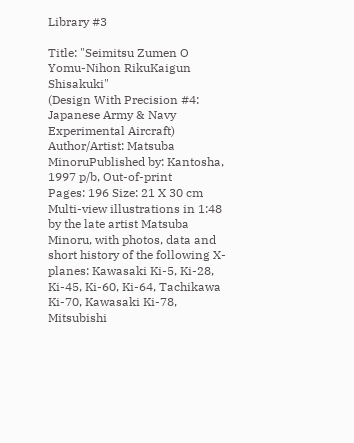Library #3

Title: "Seimitsu Zumen O Yomu-Nihon RikuKaigun Shisakuki"
(Design With Precision #4: Japanese Army & Navy Experimental Aircraft)
Author/Artist: Matsuba MinoruPublished by: Kantosha, 1997 p/b, Out-of-print
Pages: 196 Size: 21 X 30 cm
Multi-view illustrations in 1:48 by the late artist Matsuba Minoru, with photos, data and short history of the following X-planes: Kawasaki Ki-5, Ki-28, Ki-45, Ki-60, Ki-64, Tachikawa Ki-70, Kawasaki Ki-78, Mitsubishi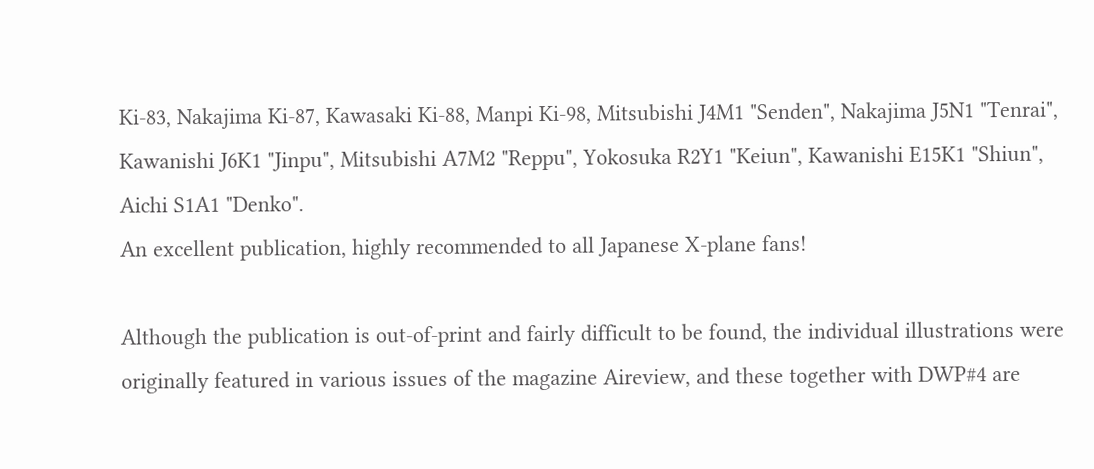Ki-83, Nakajima Ki-87, Kawasaki Ki-88, Manpi Ki-98, Mitsubishi J4M1 "Senden", Nakajima J5N1 "Tenrai", Kawanishi J6K1 "Jinpu", Mitsubishi A7M2 "Reppu", Yokosuka R2Y1 "Keiun", Kawanishi E15K1 "Shiun", Aichi S1A1 "Denko".
An excellent publication, highly recommended to all Japanese X-plane fans!

Although the publication is out-of-print and fairly difficult to be found, the individual illustrations were originally featured in various issues of the magazine Aireview, and these together with DWP#4 are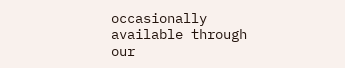occasionally available through our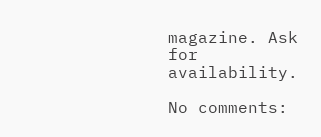magazine. Ask for availability.

No comments: